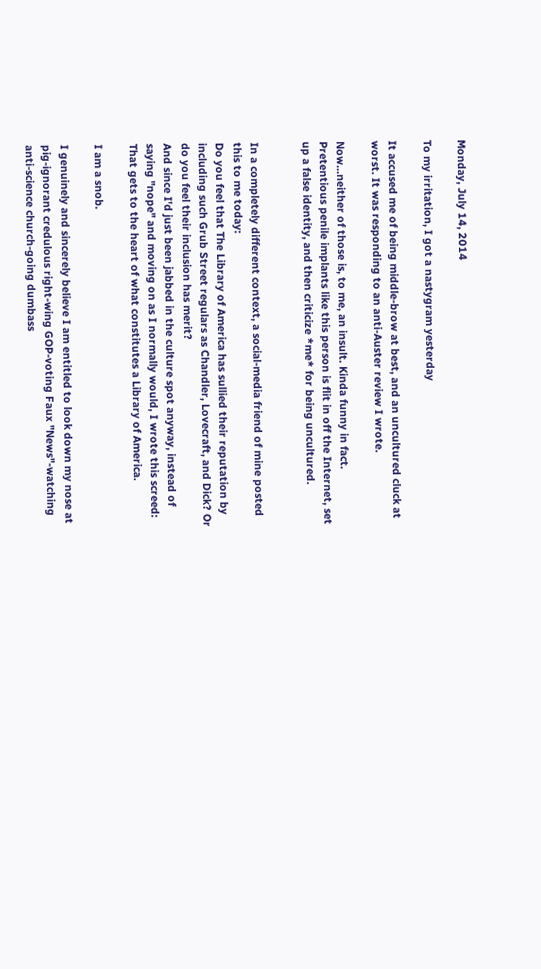Monday, July 14, 2014

To my irritation, I got a nastygram yesterday

It accused me of being middle-brow at best, and an uncultured cluck at worst. It was responding to an anti-Auster review I wrote.

Now...neither of those is, to me, an insult. Kinda funny in fact. Pretentious penile implants like this person is flit in off the Internet, set up a false identity, and then criticize *me* for being uncultured.


In a completely different context, a social-media friend of mine posted this to me today:
Do you feel that The Library of America has sullied their reputation by including such Grub Street regulars as Chandler, Lovecraft, and Dick? Or do you feel their inclusion has merit?
And since I'd just been jabbed in the culture spot anyway, instead of saying "nope" and moving on as I normally would, I wrote this screed:
That gets to the heart of what constitutes a Library of America.

I am a snob.

I genuinely and sincerely believe I am entitled to look down my nose at pig-ignorant credulous right-wing GOP-voting Faux "News"-watching anti-science church-going dumbass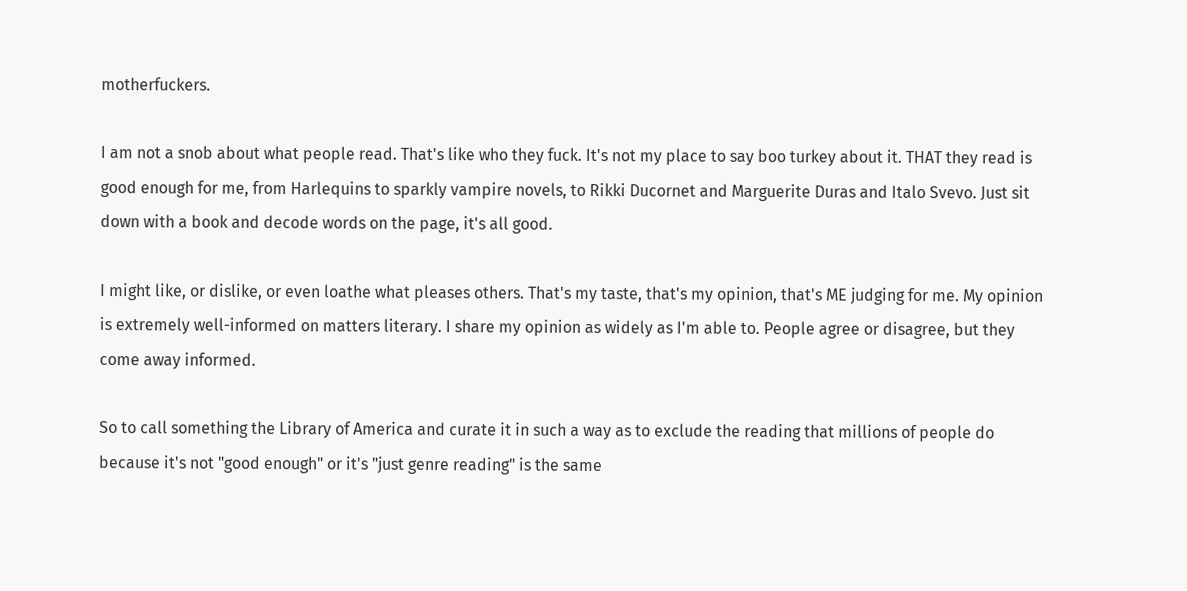motherfuckers.

I am not a snob about what people read. That's like who they fuck. It's not my place to say boo turkey about it. THAT they read is good enough for me, from Harlequins to sparkly vampire novels, to Rikki Ducornet and Marguerite Duras and Italo Svevo. Just sit down with a book and decode words on the page, it's all good.

I might like, or dislike, or even loathe what pleases others. That's my taste, that's my opinion, that's ME judging for me. My opinion is extremely well-informed on matters literary. I share my opinion as widely as I'm able to. People agree or disagree, but they come away informed.

So to call something the Library of America and curate it in such a way as to exclude the reading that millions of people do because it's not "good enough" or it's "just genre reading" is the same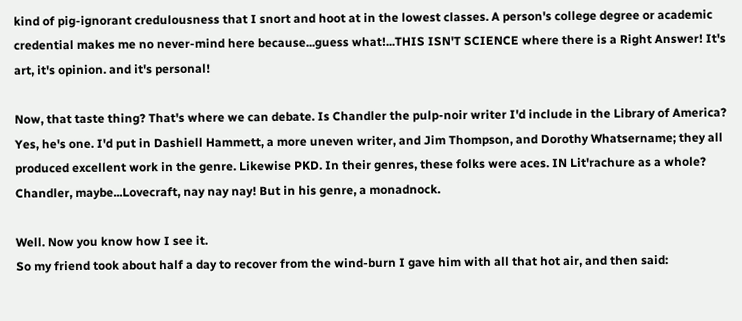kind of pig-ignorant credulousness that I snort and hoot at in the lowest classes. A person's college degree or academic credential makes me no never-mind here because...guess what!...THIS ISN'T SCIENCE where there is a Right Answer! It's art, it's opinion. and it's personal!

Now, that taste thing? That's where we can debate. Is Chandler the pulp-noir writer I'd include in the Library of America? Yes, he's one. I'd put in Dashiell Hammett, a more uneven writer, and Jim Thompson, and Dorothy Whatsername; they all produced excellent work in the genre. Likewise PKD. In their genres, these folks were aces. IN Lit'rachure as a whole? Chandler, maybe...Lovecraft, nay nay nay! But in his genre, a monadnock.

Well. Now you know how I see it.
So my friend took about half a day to recover from the wind-burn I gave him with all that hot air, and then said: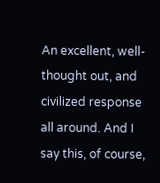An excellent, well-thought out, and civilized response all around. And I say this, of course,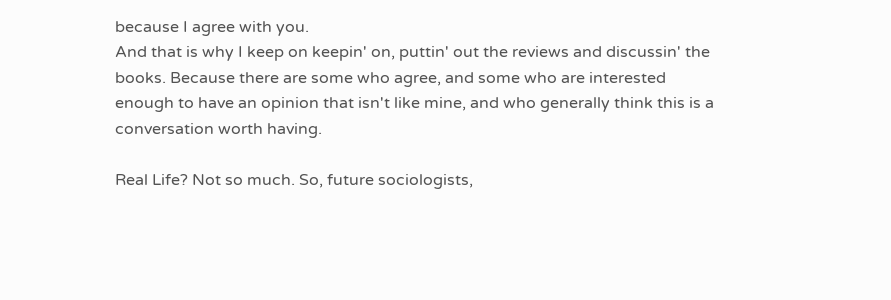because I agree with you.
And that is why I keep on keepin' on, puttin' out the reviews and discussin' the books. Because there are some who agree, and some who are interested enough to have an opinion that isn't like mine, and who generally think this is a conversation worth having.

Real Life? Not so much. So, future sociologists,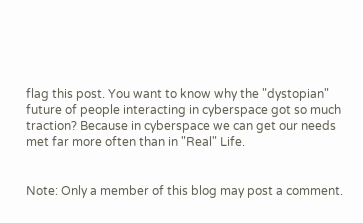flag this post. You want to know why the "dystopian" future of people interacting in cyberspace got so much traction? Because in cyberspace we can get our needs met far more often than in "Real" Life.


Note: Only a member of this blog may post a comment.